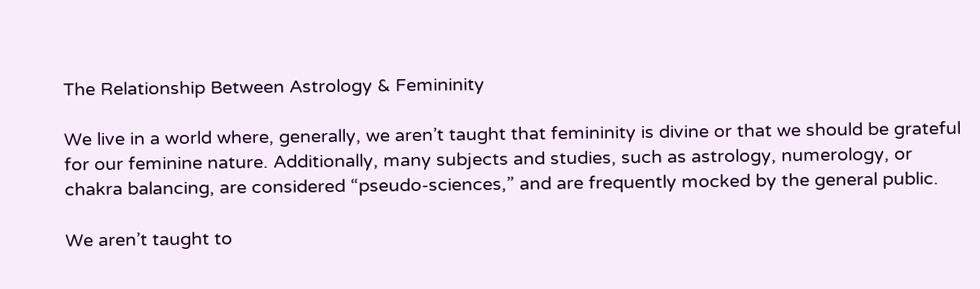The Relationship Between Astrology & Femininity

We live in a world where, generally, we aren’t taught that femininity is divine or that we should be grateful for our feminine nature. Additionally, many subjects and studies, such as astrology, numerology, or chakra balancing, are considered “pseudo-sciences,” and are frequently mocked by the general public.

We aren’t taught to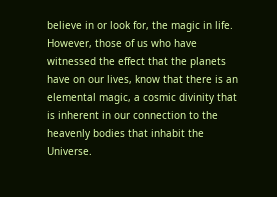believe in or look for, the magic in life. However, those of us who have witnessed the effect that the planets have on our lives, know that there is an elemental magic, a cosmic divinity that is inherent in our connection to the heavenly bodies that inhabit the Universe.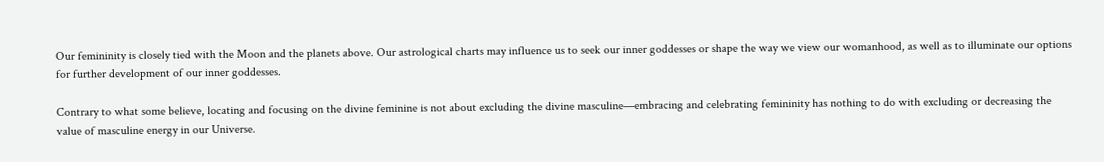Our femininity is closely tied with the Moon and the planets above. Our astrological charts may influence us to seek our inner goddesses or shape the way we view our womanhood, as well as to illuminate our options for further development of our inner goddesses.

Contrary to what some believe, locating and focusing on the divine feminine is not about excluding the divine masculine—embracing and celebrating femininity has nothing to do with excluding or decreasing the value of masculine energy in our Universe.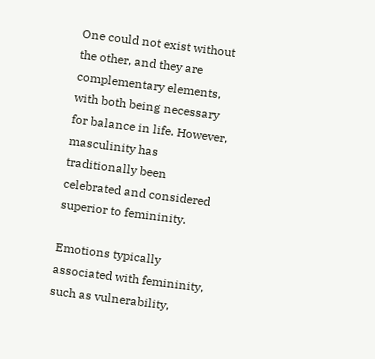One could not exist without the other, and they are complementary elements, with both being necessary for balance in life. However, masculinity has traditionally been celebrated and considered superior to femininity.

Emotions typically associated with femininity, such as vulnerability,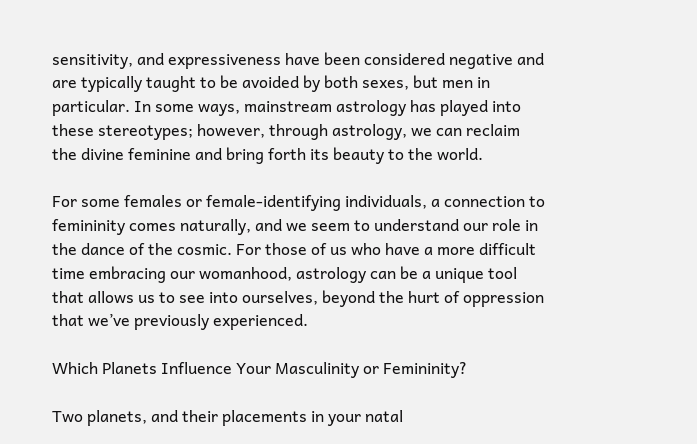sensitivity, and expressiveness have been considered negative and are typically taught to be avoided by both sexes, but men in particular. In some ways, mainstream astrology has played into these stereotypes; however, through astrology, we can reclaim the divine feminine and bring forth its beauty to the world.

For some females or female-identifying individuals, a connection to femininity comes naturally, and we seem to understand our role in the dance of the cosmic. For those of us who have a more difficult time embracing our womanhood, astrology can be a unique tool that allows us to see into ourselves, beyond the hurt of oppression that we’ve previously experienced.

Which Planets Influence Your Masculinity or Femininity?

Two planets, and their placements in your natal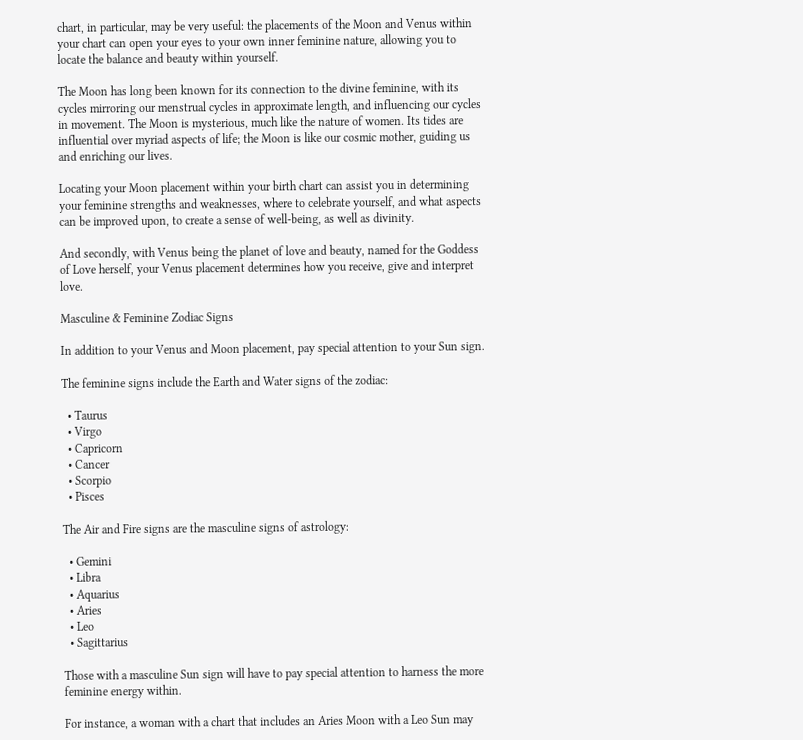chart, in particular, may be very useful: the placements of the Moon and Venus within your chart can open your eyes to your own inner feminine nature, allowing you to locate the balance and beauty within yourself.

The Moon has long been known for its connection to the divine feminine, with its cycles mirroring our menstrual cycles in approximate length, and influencing our cycles in movement. The Moon is mysterious, much like the nature of women. Its tides are influential over myriad aspects of life; the Moon is like our cosmic mother, guiding us and enriching our lives.

Locating your Moon placement within your birth chart can assist you in determining your feminine strengths and weaknesses, where to celebrate yourself, and what aspects can be improved upon, to create a sense of well-being, as well as divinity.

And secondly, with Venus being the planet of love and beauty, named for the Goddess of Love herself, your Venus placement determines how you receive, give and interpret love.

Masculine & Feminine Zodiac Signs

In addition to your Venus and Moon placement, pay special attention to your Sun sign.

The feminine signs include the Earth and Water signs of the zodiac:

  • Taurus
  • Virgo
  • Capricorn
  • Cancer
  • Scorpio
  • Pisces

The Air and Fire signs are the masculine signs of astrology:

  • Gemini
  • Libra
  • Aquarius
  • Aries
  • Leo
  • Sagittarius

Those with a masculine Sun sign will have to pay special attention to harness the more feminine energy within.

For instance, a woman with a chart that includes an Aries Moon with a Leo Sun may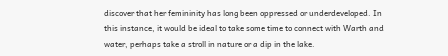discover that her femininity has long been oppressed or underdeveloped. In this instance, it would be ideal to take some time to connect with Warth and water, perhaps take a stroll in nature or a dip in the lake.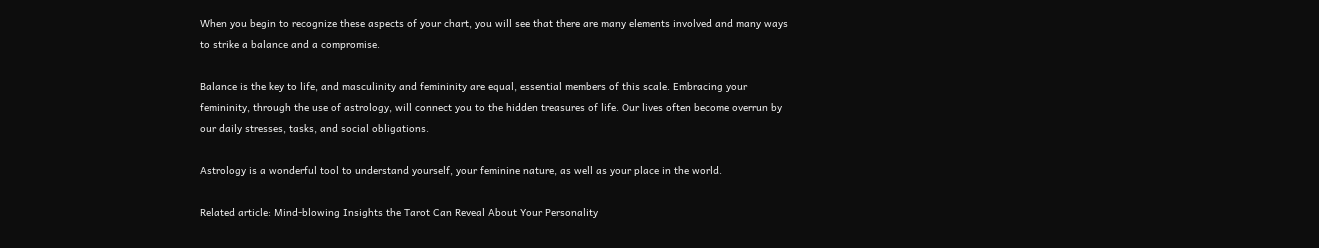When you begin to recognize these aspects of your chart, you will see that there are many elements involved and many ways to strike a balance and a compromise.

Balance is the key to life, and masculinity and femininity are equal, essential members of this scale. Embracing your femininity, through the use of astrology, will connect you to the hidden treasures of life. Our lives often become overrun by our daily stresses, tasks, and social obligations.

Astrology is a wonderful tool to understand yourself, your feminine nature, as well as your place in the world.

Related article: Mind-blowing Insights the Tarot Can Reveal About Your Personality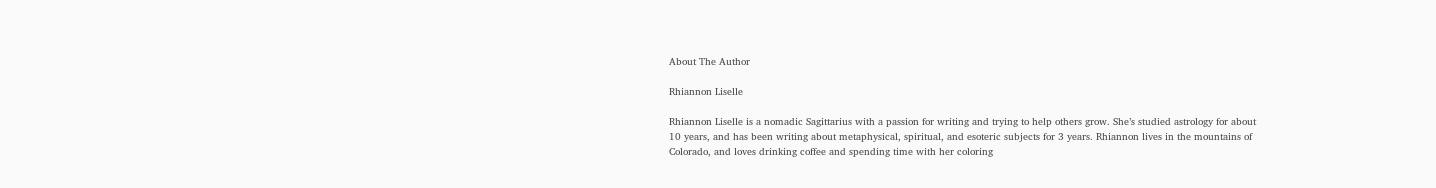About The Author

Rhiannon Liselle

Rhiannon Liselle is a nomadic Sagittarius with a passion for writing and trying to help others grow. She’s studied astrology for about 10 years, and has been writing about metaphysical, spiritual, and esoteric subjects for 3 years. Rhiannon lives in the mountains of Colorado, and loves drinking coffee and spending time with her coloring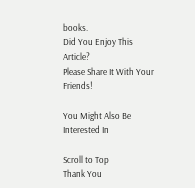books.
Did You Enjoy This Article?
Please Share It With Your Friends!

You Might Also Be Interested In

Scroll to Top
Thank You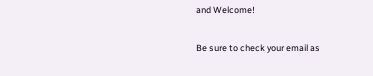and Welcome!

Be sure to check your email as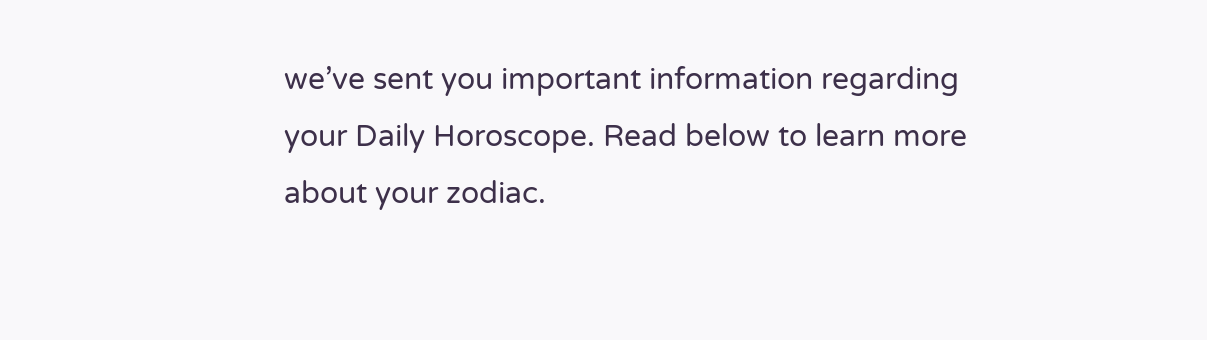we’ve sent you important information regarding your Daily Horoscope. Read below to learn more about your zodiac.